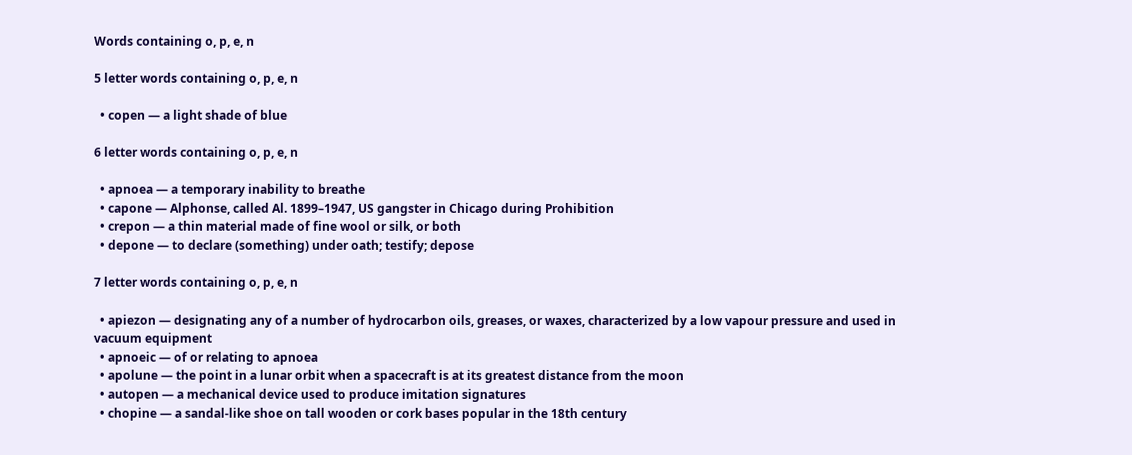Words containing o, p, e, n

5 letter words containing o, p, e, n

  • copen — a light shade of blue

6 letter words containing o, p, e, n

  • apnoea — a temporary inability to breathe
  • capone — Alphonse, called Al. 1899–1947, US gangster in Chicago during Prohibition
  • crepon — a thin material made of fine wool or silk, or both
  • depone — to declare (something) under oath; testify; depose

7 letter words containing o, p, e, n

  • apiezon — designating any of a number of hydrocarbon oils, greases, or waxes, characterized by a low vapour pressure and used in vacuum equipment
  • apnoeic — of or relating to apnoea
  • apolune — the point in a lunar orbit when a spacecraft is at its greatest distance from the moon
  • autopen — a mechanical device used to produce imitation signatures
  • chopine — a sandal-like shoe on tall wooden or cork bases popular in the 18th century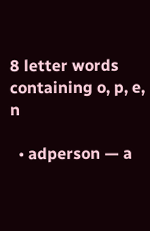8 letter words containing o, p, e, n

  • adperson — a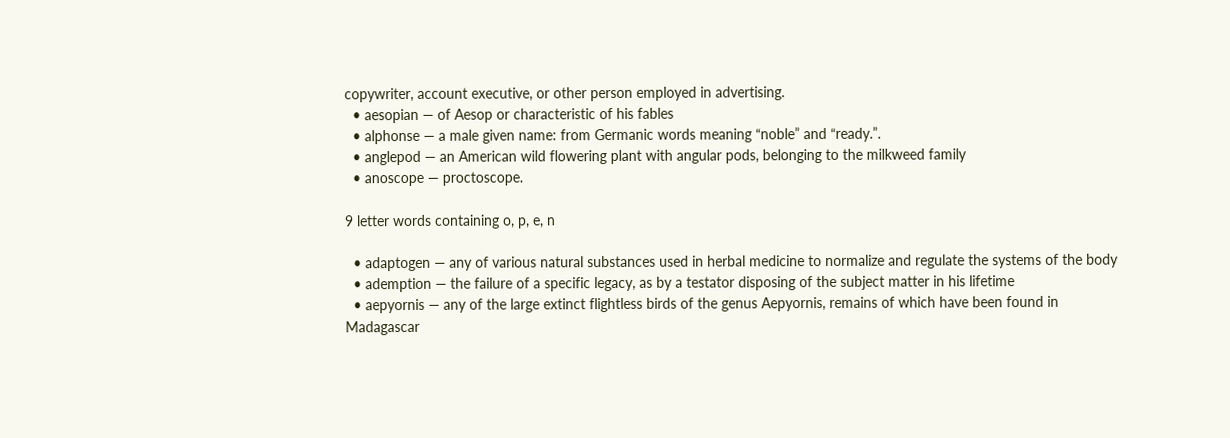copywriter, account executive, or other person employed in advertising.
  • aesopian — of Aesop or characteristic of his fables
  • alphonse — a male given name: from Germanic words meaning “noble” and “ready.”.
  • anglepod — an American wild flowering plant with angular pods, belonging to the milkweed family
  • anoscope — proctoscope.

9 letter words containing o, p, e, n

  • adaptogen — any of various natural substances used in herbal medicine to normalize and regulate the systems of the body
  • ademption — the failure of a specific legacy, as by a testator disposing of the subject matter in his lifetime
  • aepyornis — any of the large extinct flightless birds of the genus Aepyornis, remains of which have been found in Madagascar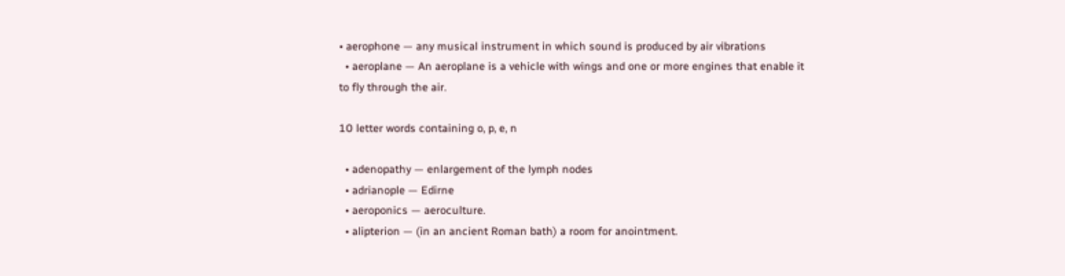• aerophone — any musical instrument in which sound is produced by air vibrations
  • aeroplane — An aeroplane is a vehicle with wings and one or more engines that enable it to fly through the air.

10 letter words containing o, p, e, n

  • adenopathy — enlargement of the lymph nodes
  • adrianople — Edirne
  • aeroponics — aeroculture.
  • alipterion — (in an ancient Roman bath) a room for anointment.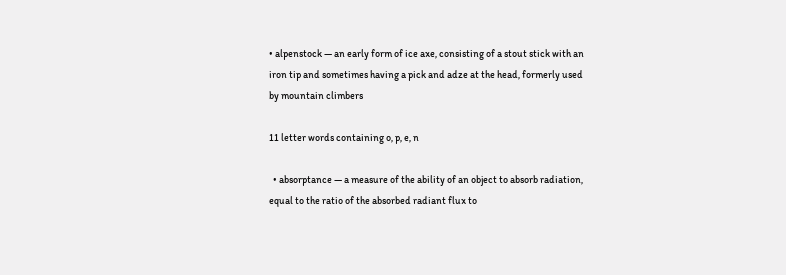• alpenstock — an early form of ice axe, consisting of a stout stick with an iron tip and sometimes having a pick and adze at the head, formerly used by mountain climbers

11 letter words containing o, p, e, n

  • absorptance — a measure of the ability of an object to absorb radiation, equal to the ratio of the absorbed radiant flux to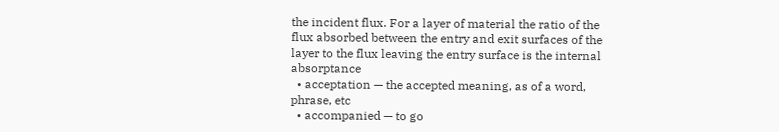the incident flux. For a layer of material the ratio of the flux absorbed between the entry and exit surfaces of the layer to the flux leaving the entry surface is the internal absorptance
  • acceptation — the accepted meaning, as of a word, phrase, etc
  • accompanied — to go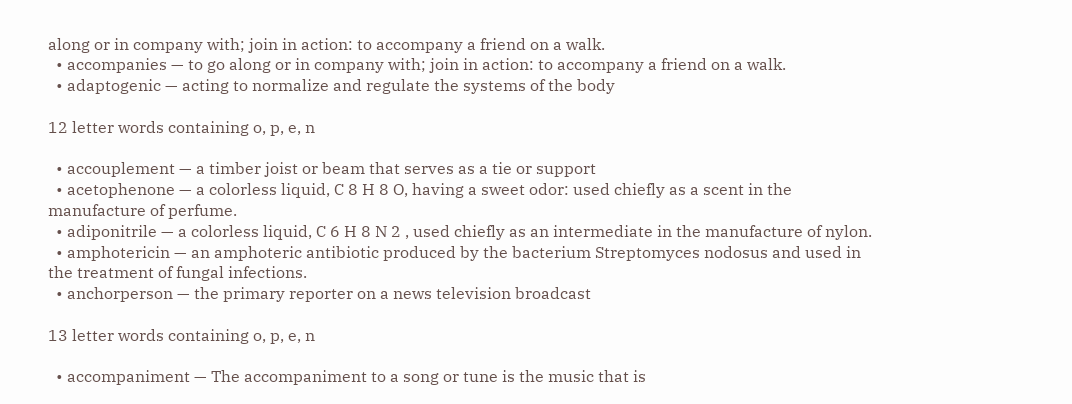along or in company with; join in action: to accompany a friend on a walk.
  • accompanies — to go along or in company with; join in action: to accompany a friend on a walk.
  • adaptogenic — acting to normalize and regulate the systems of the body

12 letter words containing o, p, e, n

  • accouplement — a timber joist or beam that serves as a tie or support
  • acetophenone — a colorless liquid, C 8 H 8 O, having a sweet odor: used chiefly as a scent in the manufacture of perfume.
  • adiponitrile — a colorless liquid, C 6 H 8 N 2 , used chiefly as an intermediate in the manufacture of nylon.
  • amphotericin — an amphoteric antibiotic produced by the bacterium Streptomyces nodosus and used in the treatment of fungal infections.
  • anchorperson — the primary reporter on a news television broadcast

13 letter words containing o, p, e, n

  • accompaniment — The accompaniment to a song or tune is the music that is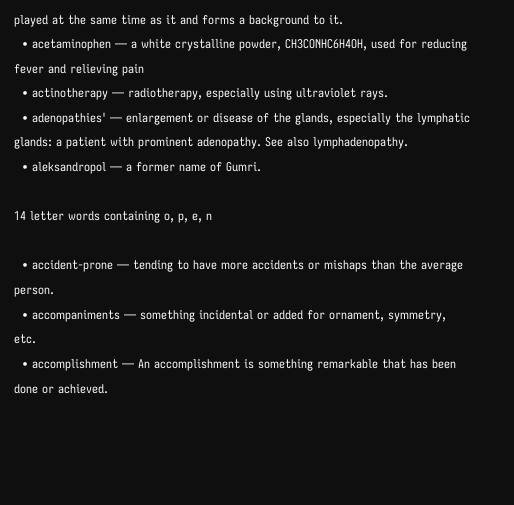played at the same time as it and forms a background to it.
  • acetaminophen — a white crystalline powder, CH3CONHC6H4OH, used for reducing fever and relieving pain
  • actinotherapy — radiotherapy, especially using ultraviolet rays.
  • adenopathies' — enlargement or disease of the glands, especially the lymphatic glands: a patient with prominent adenopathy. See also lymphadenopathy.
  • aleksandropol — a former name of Gumri.

14 letter words containing o, p, e, n

  • accident-prone — tending to have more accidents or mishaps than the average person.
  • accompaniments — something incidental or added for ornament, symmetry, etc.
  • accomplishment — An accomplishment is something remarkable that has been done or achieved.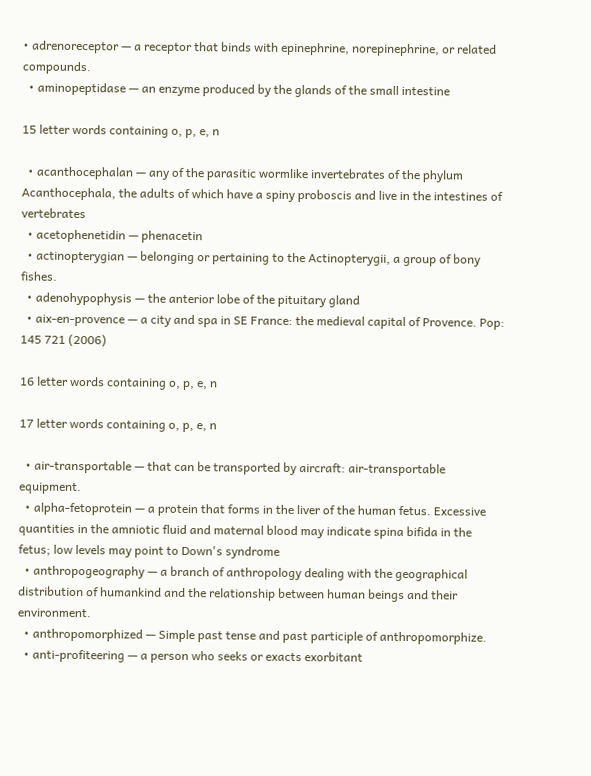• adrenoreceptor — a receptor that binds with epinephrine, norepinephrine, or related compounds.
  • aminopeptidase — an enzyme produced by the glands of the small intestine

15 letter words containing o, p, e, n

  • acanthocephalan — any of the parasitic wormlike invertebrates of the phylum Acanthocephala, the adults of which have a spiny proboscis and live in the intestines of vertebrates
  • acetophenetidin — phenacetin
  • actinopterygian — belonging or pertaining to the Actinopterygii, a group of bony fishes.
  • adenohypophysis — the anterior lobe of the pituitary gland
  • aix-en-provence — a city and spa in SE France: the medieval capital of Provence. Pop: 145 721 (2006)

16 letter words containing o, p, e, n

17 letter words containing o, p, e, n

  • air-transportable — that can be transported by aircraft: air-transportable equipment.
  • alpha-fetoprotein — a protein that forms in the liver of the human fetus. Excessive quantities in the amniotic fluid and maternal blood may indicate spina bifida in the fetus; low levels may point to Down's syndrome
  • anthropogeography — a branch of anthropology dealing with the geographical distribution of humankind and the relationship between human beings and their environment.
  • anthropomorphized — Simple past tense and past participle of anthropomorphize.
  • anti-profiteering — a person who seeks or exacts exorbitant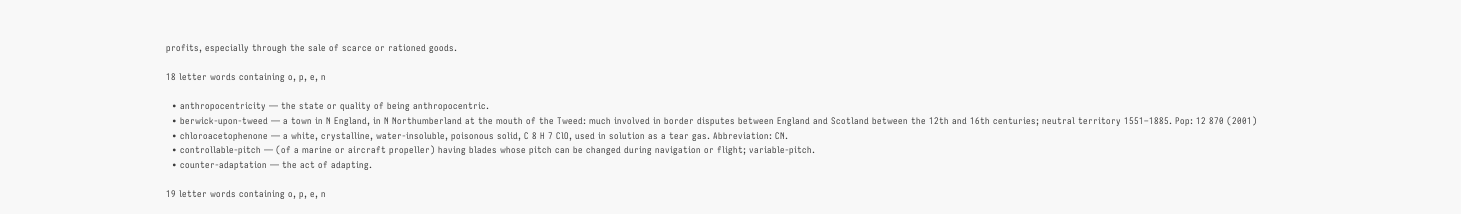profits, especially through the sale of scarce or rationed goods.

18 letter words containing o, p, e, n

  • anthropocentricity — the state or quality of being anthropocentric.
  • berwick-upon-tweed — a town in N England, in N Northumberland at the mouth of the Tweed: much involved in border disputes between England and Scotland between the 12th and 16th centuries; neutral territory 1551–1885. Pop: 12 870 (2001)
  • chloroacetophenone — a white, crystalline, water-insoluble, poisonous solid, C 8 H 7 ClO, used in solution as a tear gas. Abbreviation: CN.
  • controllable-pitch — (of a marine or aircraft propeller) having blades whose pitch can be changed during navigation or flight; variable-pitch.
  • counter-adaptation — the act of adapting.

19 letter words containing o, p, e, n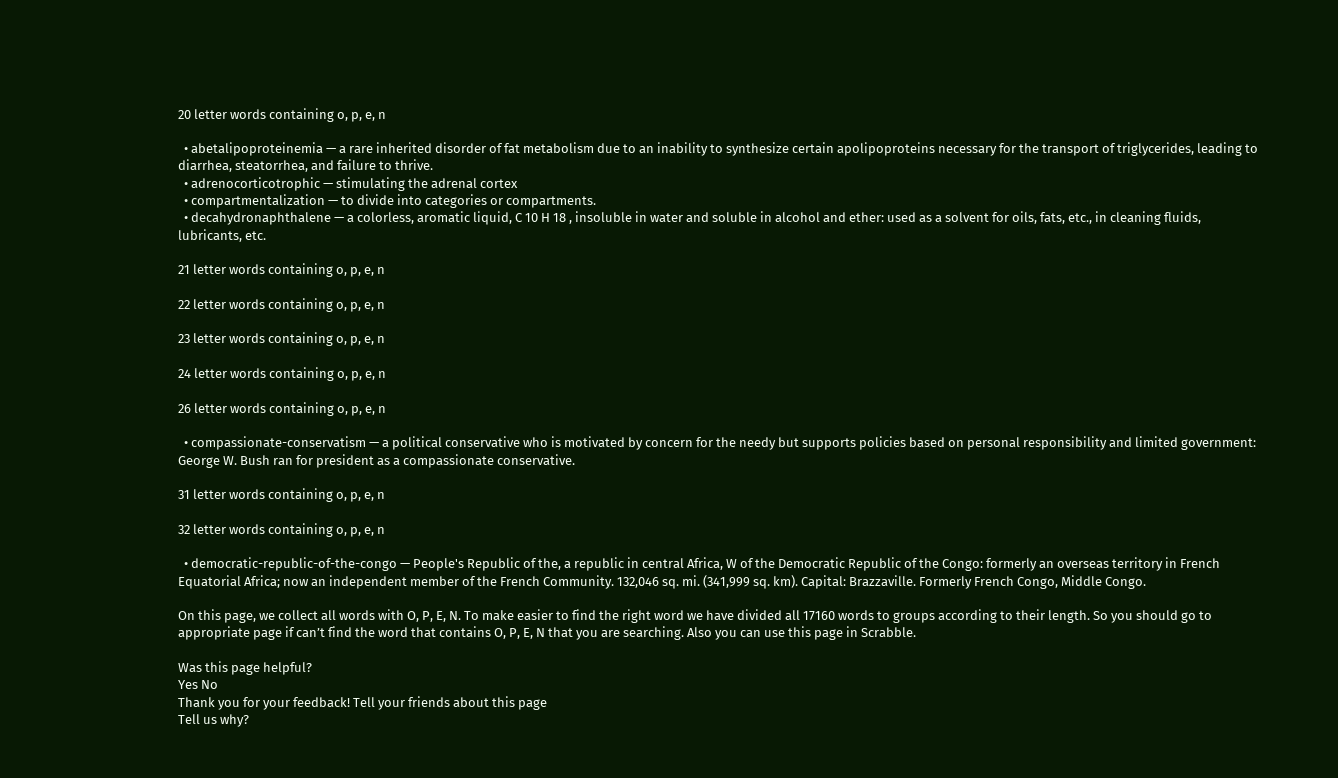20 letter words containing o, p, e, n

  • abetalipoproteinemia — a rare inherited disorder of fat metabolism due to an inability to synthesize certain apolipoproteins necessary for the transport of triglycerides, leading to diarrhea, steatorrhea, and failure to thrive.
  • adrenocorticotrophic — stimulating the adrenal cortex
  • compartmentalization — to divide into categories or compartments.
  • decahydronaphthalene — a colorless, aromatic liquid, C 10 H 18 , insoluble in water and soluble in alcohol and ether: used as a solvent for oils, fats, etc., in cleaning fluids, lubricants, etc.

21 letter words containing o, p, e, n

22 letter words containing o, p, e, n

23 letter words containing o, p, e, n

24 letter words containing o, p, e, n

26 letter words containing o, p, e, n

  • compassionate-conservatism — a political conservative who is motivated by concern for the needy but supports policies based on personal responsibility and limited government: George W. Bush ran for president as a compassionate conservative.

31 letter words containing o, p, e, n

32 letter words containing o, p, e, n

  • democratic-republic-of-the-congo — People's Republic of the, a republic in central Africa, W of the Democratic Republic of the Congo: formerly an overseas territory in French Equatorial Africa; now an independent member of the French Community. 132,046 sq. mi. (341,999 sq. km). Capital: Brazzaville. Formerly French Congo, Middle Congo.

On this page, we collect all words with O, P, E, N. To make easier to find the right word we have divided all 17160 words to groups according to their length. So you should go to appropriate page if can’t find the word that contains O, P, E, N that you are searching. Also you can use this page in Scrabble.

Was this page helpful?
Yes No
Thank you for your feedback! Tell your friends about this page
Tell us why?